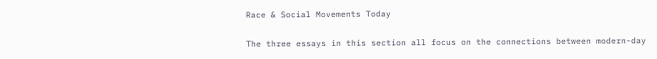Race & Social Movements Today

The three essays in this section all focus on the connections between modern-day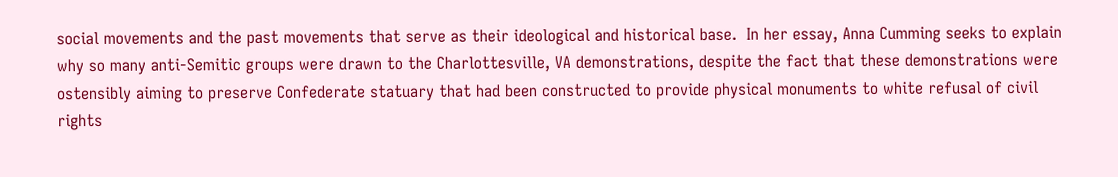social movements and the past movements that serve as their ideological and historical base.  In her essay, Anna Cumming seeks to explain why so many anti-Semitic groups were drawn to the Charlottesville, VA demonstrations, despite the fact that these demonstrations were ostensibly aiming to preserve Confederate statuary that had been constructed to provide physical monuments to white refusal of civil rights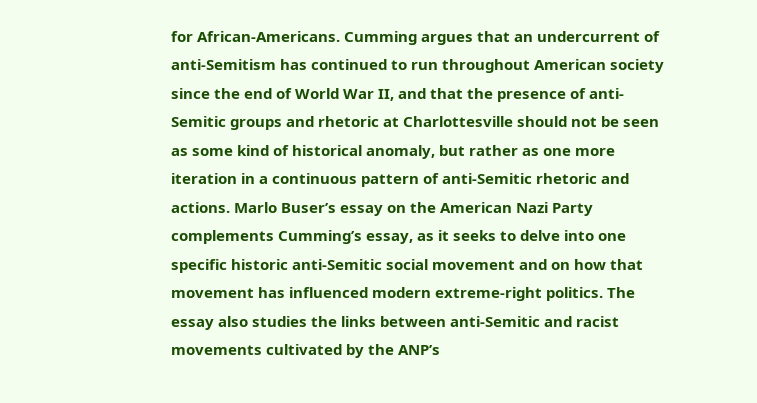for African-Americans. Cumming argues that an undercurrent of anti-Semitism has continued to run throughout American society since the end of World War II, and that the presence of anti-Semitic groups and rhetoric at Charlottesville should not be seen as some kind of historical anomaly, but rather as one more iteration in a continuous pattern of anti-Semitic rhetoric and actions. Marlo Buser’s essay on the American Nazi Party complements Cumming’s essay, as it seeks to delve into one specific historic anti-Semitic social movement and on how that movement has influenced modern extreme-right politics. The essay also studies the links between anti-Semitic and racist movements cultivated by the ANP’s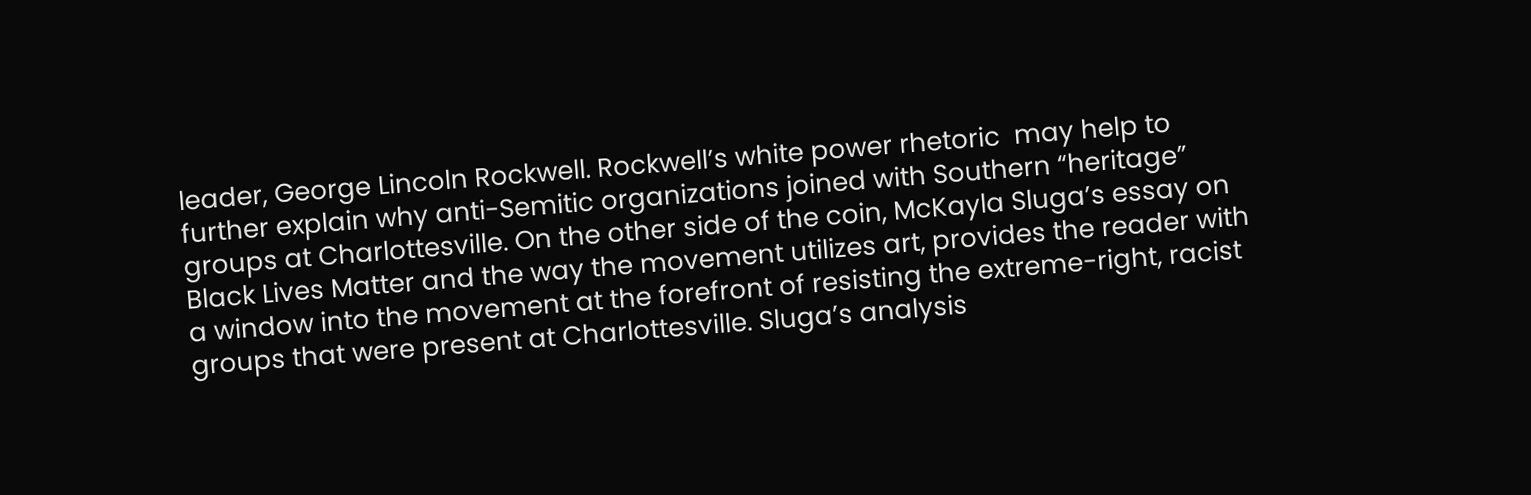leader, George Lincoln Rockwell. Rockwell’s white power rhetoric  may help to further explain why anti-Semitic organizations joined with Southern “heritage” groups at Charlottesville. On the other side of the coin, McKayla Sluga’s essay on Black Lives Matter and the way the movement utilizes art, provides the reader with a window into the movement at the forefront of resisting the extreme-right, racist groups that were present at Charlottesville. Sluga’s analysis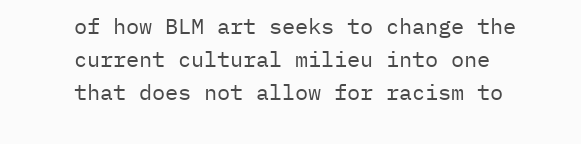of how BLM art seeks to change the current cultural milieu into one that does not allow for racism to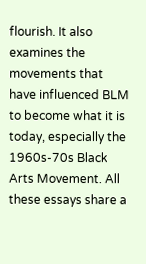flourish. It also examines the movements that have influenced BLM to become what it is today, especially the 1960s-70s Black Arts Movement. All these essays share a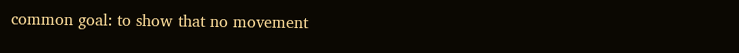common goal: to show that no movement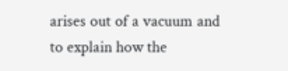arises out of a vacuum and to explain how the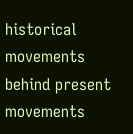historical movements behind present movements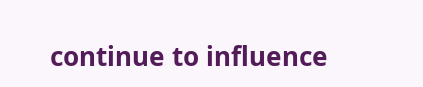continue to influence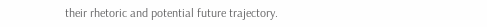their rhetoric and potential future trajectory.